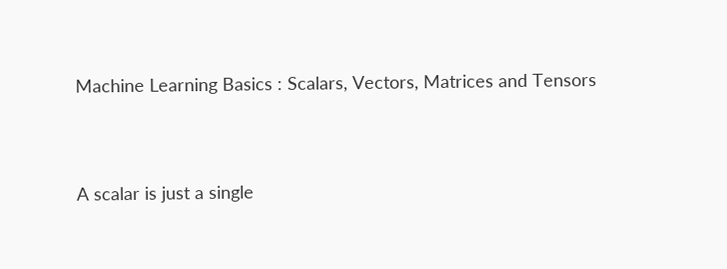Machine Learning Basics : Scalars, Vectors, Matrices and Tensors


A scalar is just a single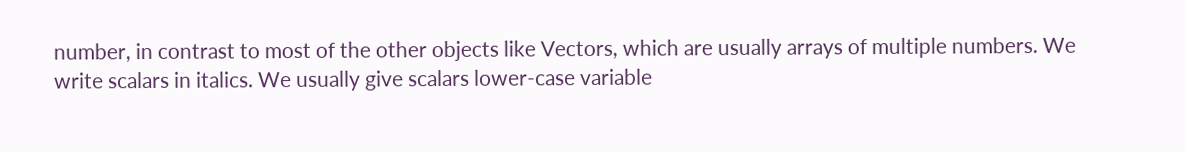number, in contrast to most of the other objects like Vectors, which are usually arrays of multiple numbers. We write scalars in italics. We usually give scalars lower-case variable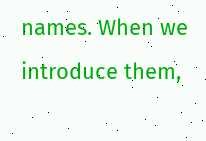names. When we introduce them,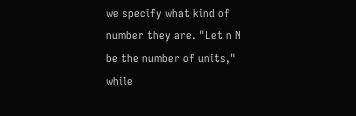we specify what kind of number they are. "Let n N be the number of units," while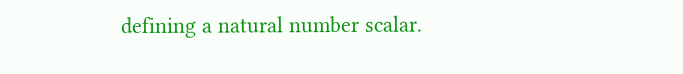defining a natural number scalar.